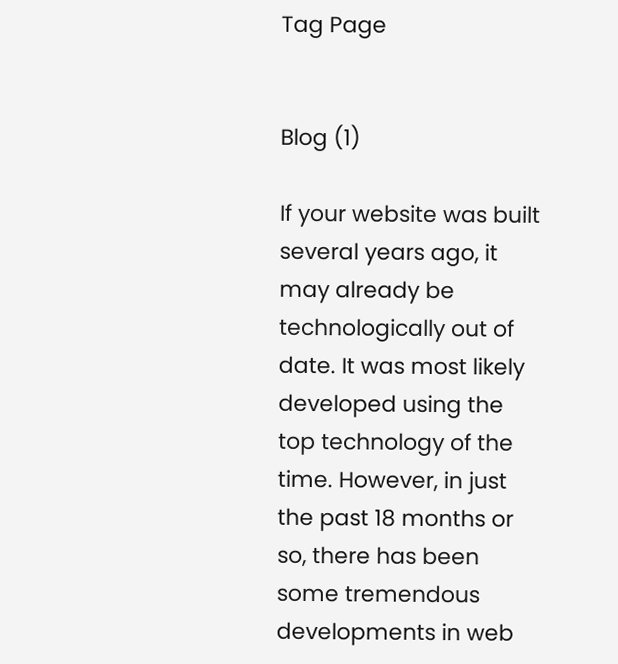Tag Page


Blog (1)

If your website was built several years ago, it may already be technologically out of date. It was most likely developed using the top technology of the time. However, in just the past 18 months or so, there has been some tremendous developments in web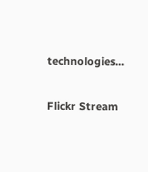technologies...

Flickr Stream